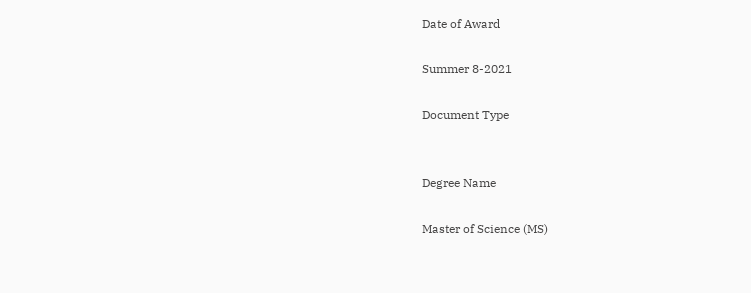Date of Award

Summer 8-2021

Document Type


Degree Name

Master of Science (MS)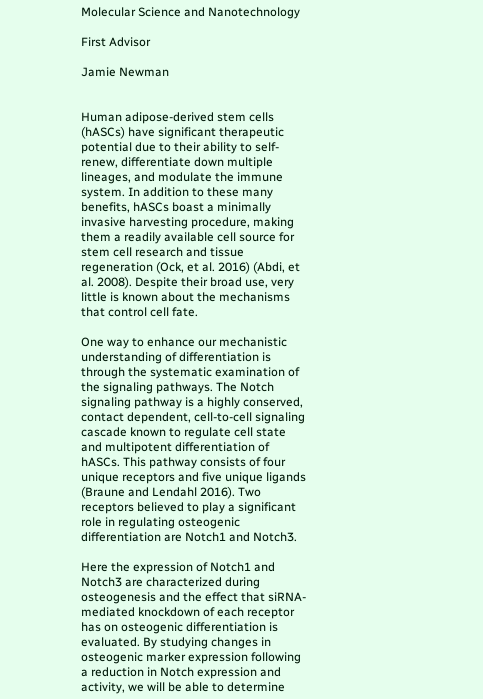Molecular Science and Nanotechnology

First Advisor

Jamie Newman


Human adipose-derived stem cells (hASCs) have significant therapeutic potential due to their ability to self-renew, differentiate down multiple lineages, and modulate the immune system. In addition to these many benefits, hASCs boast a minimally invasive harvesting procedure, making them a readily available cell source for stem cell research and tissue regeneration (Ock, et al. 2016) (Abdi, et al. 2008). Despite their broad use, very little is known about the mechanisms that control cell fate.

One way to enhance our mechanistic understanding of differentiation is through the systematic examination of the signaling pathways. The Notch signaling pathway is a highly conserved, contact dependent, cell-to-cell signaling cascade known to regulate cell state and multipotent differentiation of hASCs. This pathway consists of four unique receptors and five unique ligands (Braune and Lendahl 2016). Two receptors believed to play a significant role in regulating osteogenic differentiation are Notch1 and Notch3.

Here the expression of Notch1 and Notch3 are characterized during osteogenesis and the effect that siRNA-mediated knockdown of each receptor has on osteogenic differentiation is evaluated. By studying changes in osteogenic marker expression following a reduction in Notch expression and activity, we will be able to determine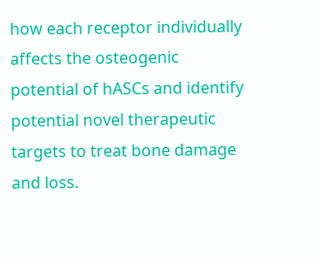how each receptor individually affects the osteogenic potential of hASCs and identify potential novel therapeutic targets to treat bone damage and loss.